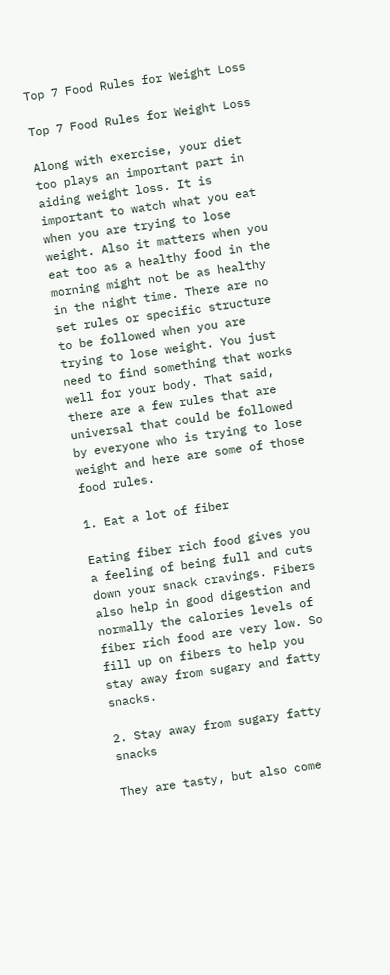Top 7 Food Rules for Weight Loss

Top 7 Food Rules for Weight Loss

Along with exercise, your diet too plays an important part in aiding weight loss. It is important to watch what you eat when you are trying to lose weight. Also it matters when you eat too as a healthy food in the morning might not be as healthy in the night time. There are no set rules or specific structure to be followed when you are trying to lose weight. You just need to find something that works well for your body. That said, there are a few rules that are universal that could be followed by everyone who is trying to lose weight and here are some of those food rules.

1. Eat a lot of fiber

Eating fiber rich food gives you a feeling of being full and cuts down your snack cravings. Fibers also help in good digestion and normally the calories levels of fiber rich food are very low. So fill up on fibers to help you stay away from sugary and fatty snacks.

2. Stay away from sugary fatty snacks

They are tasty, but also come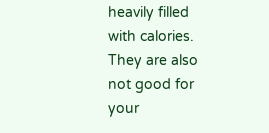heavily filled with calories. They are also not good for your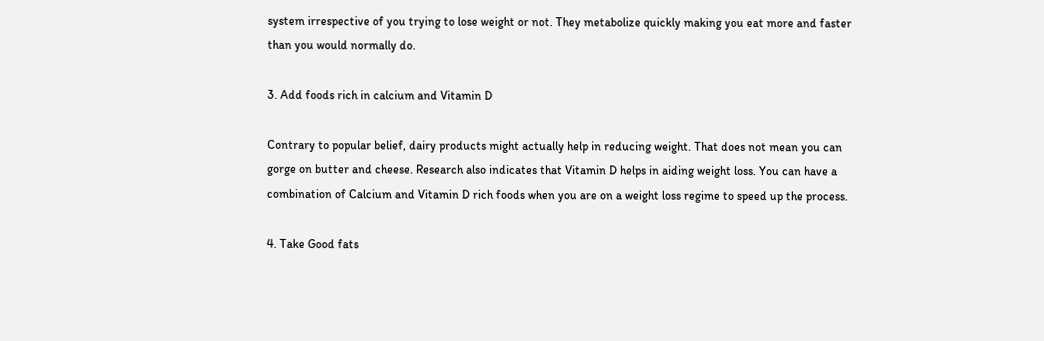system irrespective of you trying to lose weight or not. They metabolize quickly making you eat more and faster than you would normally do.

3. Add foods rich in calcium and Vitamin D

Contrary to popular belief, dairy products might actually help in reducing weight. That does not mean you can gorge on butter and cheese. Research also indicates that Vitamin D helps in aiding weight loss. You can have a combination of Calcium and Vitamin D rich foods when you are on a weight loss regime to speed up the process.

4. Take Good fats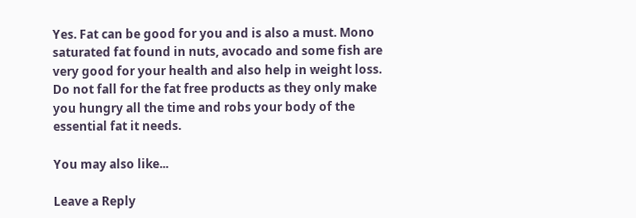Yes. Fat can be good for you and is also a must. Mono saturated fat found in nuts, avocado and some fish are very good for your health and also help in weight loss. Do not fall for the fat free products as they only make you hungry all the time and robs your body of the essential fat it needs.

You may also like...

Leave a Reply